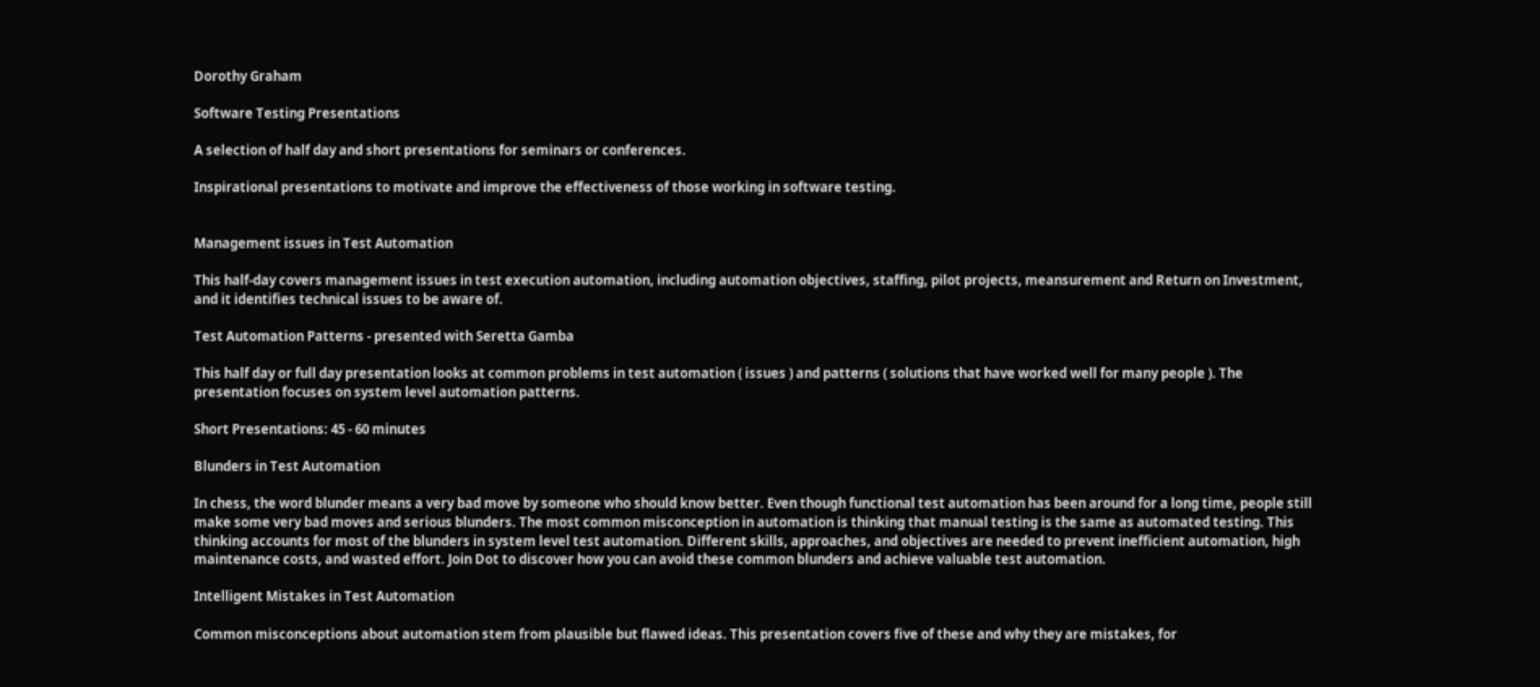Dorothy Graham

Software Testing Presentations

A selection of half day and short presentations for seminars or conferences.

Inspirational presentations to motivate and improve the effectiveness of those working in software testing.


Management issues in Test Automation

This half-day covers management issues in test execution automation, including automation objectives, staffing, pilot projects, meansurement and Return on Investment, and it identifies technical issues to be aware of.

Test Automation Patterns - presented with Seretta Gamba

This half day or full day presentation looks at common problems in test automation ( issues ) and patterns ( solutions that have worked well for many people ). The presentation focuses on system level automation patterns.

Short Presentations: 45 - 60 minutes

Blunders in Test Automation

In chess, the word blunder means a very bad move by someone who should know better. Even though functional test automation has been around for a long time, people still make some very bad moves and serious blunders. The most common misconception in automation is thinking that manual testing is the same as automated testing. This thinking accounts for most of the blunders in system level test automation. Different skills, approaches, and objectives are needed to prevent inefficient automation, high maintenance costs, and wasted effort. Join Dot to discover how you can avoid these common blunders and achieve valuable test automation.

Intelligent Mistakes in Test Automation

Common misconceptions about automation stem from plausible but flawed ideas. This presentation covers five of these and why they are mistakes, for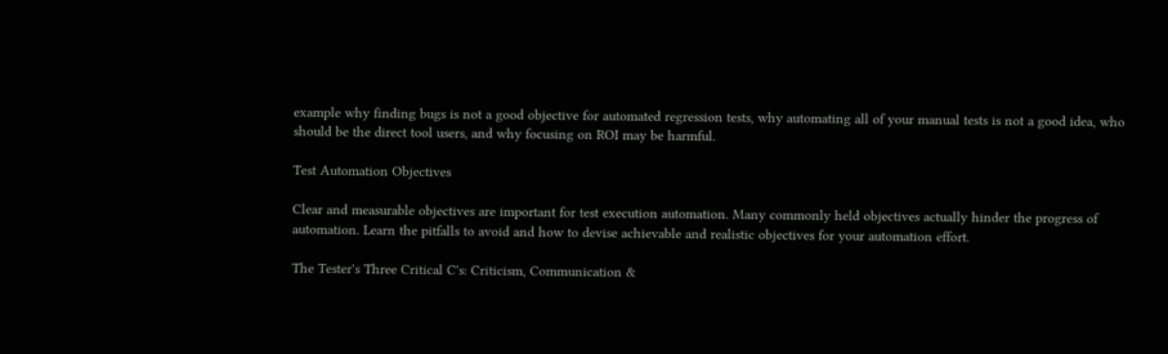example why finding bugs is not a good objective for automated regression tests, why automating all of your manual tests is not a good idea, who should be the direct tool users, and why focusing on ROI may be harmful.

Test Automation Objectives

Clear and measurable objectives are important for test execution automation. Many commonly held objectives actually hinder the progress of automation. Learn the pitfalls to avoid and how to devise achievable and realistic objectives for your automation effort.

The Tester's Three Critical C's: Criticism, Communication &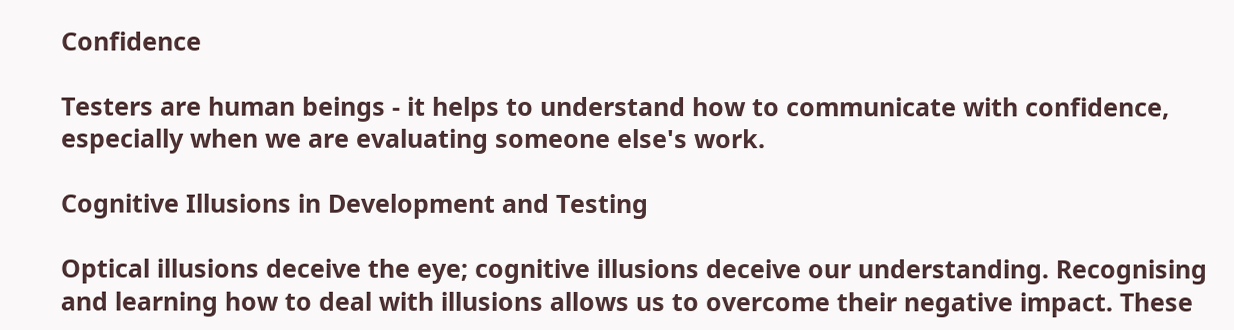Confidence

Testers are human beings - it helps to understand how to communicate with confidence, especially when we are evaluating someone else's work.

Cognitive Illusions in Development and Testing

Optical illusions deceive the eye; cognitive illusions deceive our understanding. Recognising and learning how to deal with illusions allows us to overcome their negative impact. These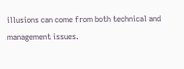illusions can come from both technical and management issues.